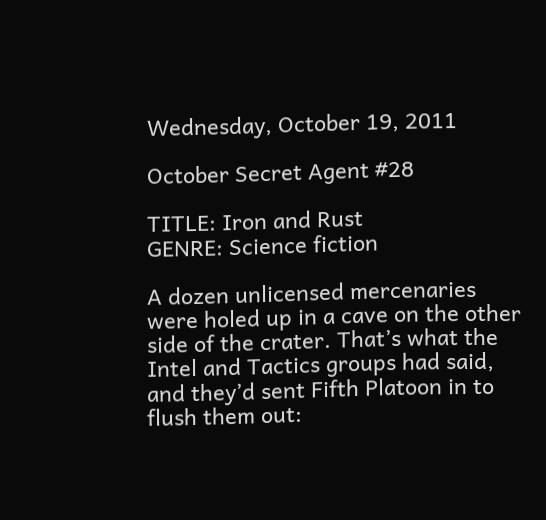Wednesday, October 19, 2011

October Secret Agent #28

TITLE: Iron and Rust
GENRE: Science fiction

A dozen unlicensed mercenaries were holed up in a cave on the other side of the crater. That’s what the Intel and Tactics groups had said, and they’d sent Fifth Platoon in to flush them out: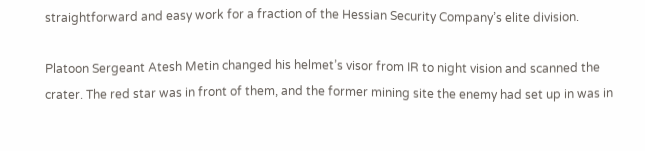straightforward and easy work for a fraction of the Hessian Security Company’s elite division.

Platoon Sergeant Atesh Metin changed his helmet’s visor from IR to night vision and scanned the crater. The red star was in front of them, and the former mining site the enemy had set up in was in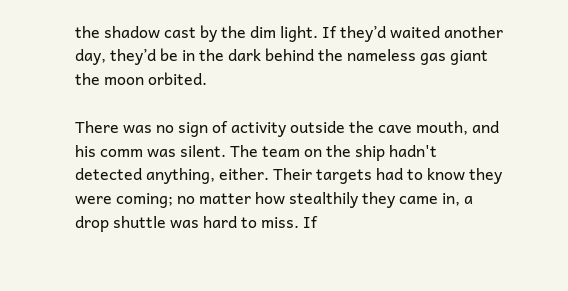the shadow cast by the dim light. If they’d waited another day, they’d be in the dark behind the nameless gas giant the moon orbited.

There was no sign of activity outside the cave mouth, and his comm was silent. The team on the ship hadn't detected anything, either. Their targets had to know they were coming; no matter how stealthily they came in, a drop shuttle was hard to miss. If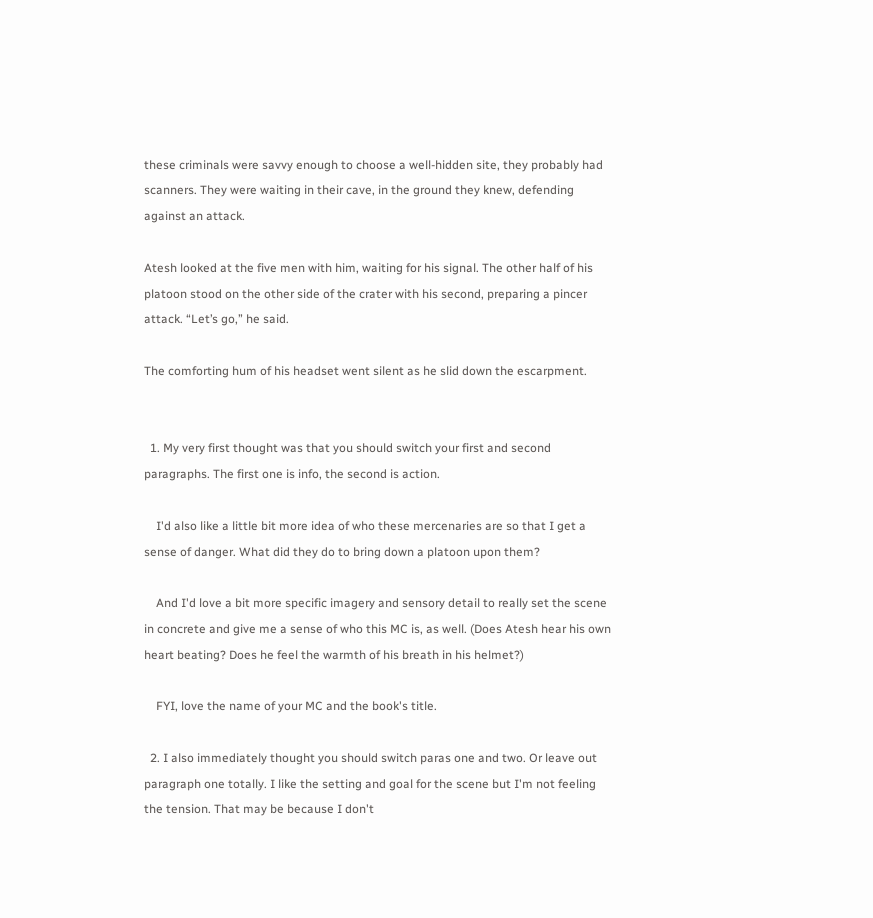these criminals were savvy enough to choose a well-hidden site, they probably had scanners. They were waiting in their cave, in the ground they knew, defending against an attack.

Atesh looked at the five men with him, waiting for his signal. The other half of his platoon stood on the other side of the crater with his second, preparing a pincer attack. “Let’s go,” he said.

The comforting hum of his headset went silent as he slid down the escarpment.


  1. My very first thought was that you should switch your first and second paragraphs. The first one is info, the second is action.

    I'd also like a little bit more idea of who these mercenaries are so that I get a sense of danger. What did they do to bring down a platoon upon them?

    And I'd love a bit more specific imagery and sensory detail to really set the scene in concrete and give me a sense of who this MC is, as well. (Does Atesh hear his own heart beating? Does he feel the warmth of his breath in his helmet?)

    FYI, love the name of your MC and the book's title.

  2. I also immediately thought you should switch paras one and two. Or leave out paragraph one totally. I like the setting and goal for the scene but I'm not feeling the tension. That may be because I don't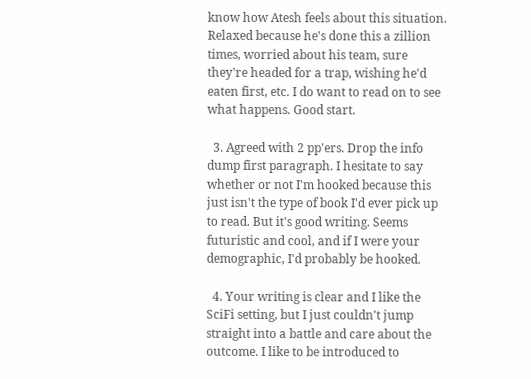know how Atesh feels about this situation. Relaxed because he's done this a zillion times, worried about his team, sure they're headed for a trap, wishing he'd eaten first, etc. I do want to read on to see what happens. Good start.

  3. Agreed with 2 pp'ers. Drop the info dump first paragraph. I hesitate to say whether or not I'm hooked because this just isn't the type of book I'd ever pick up to read. But it's good writing. Seems futuristic and cool, and if I were your demographic, I'd probably be hooked.

  4. Your writing is clear and I like the SciFi setting, but I just couldn't jump straight into a battle and care about the outcome. I like to be introduced to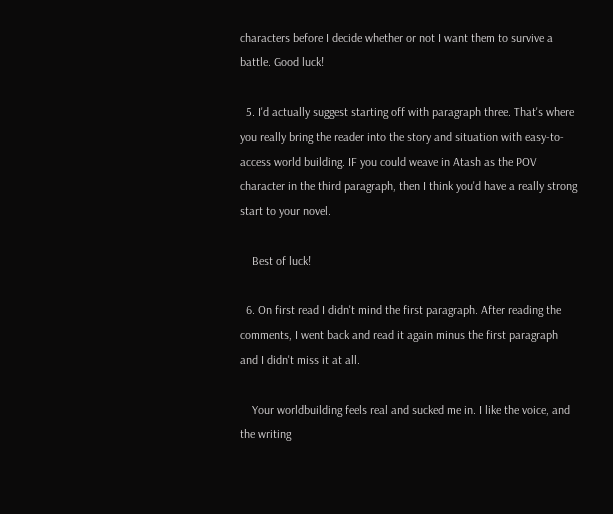characters before I decide whether or not I want them to survive a battle. Good luck!

  5. I'd actually suggest starting off with paragraph three. That's where you really bring the reader into the story and situation with easy-to-access world building. IF you could weave in Atash as the POV character in the third paragraph, then I think you'd have a really strong start to your novel.

    Best of luck!

  6. On first read I didn't mind the first paragraph. After reading the comments, I went back and read it again minus the first paragraph and I didn't miss it at all.

    Your worldbuilding feels real and sucked me in. I like the voice, and the writing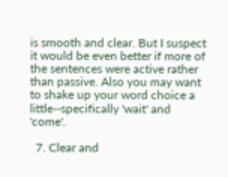is smooth and clear. But I suspect it would be even better if more of the sentences were active rather than passive. Also you may want to shake up your word choice a little--specifically 'wait' and 'come'.

  7. Clear and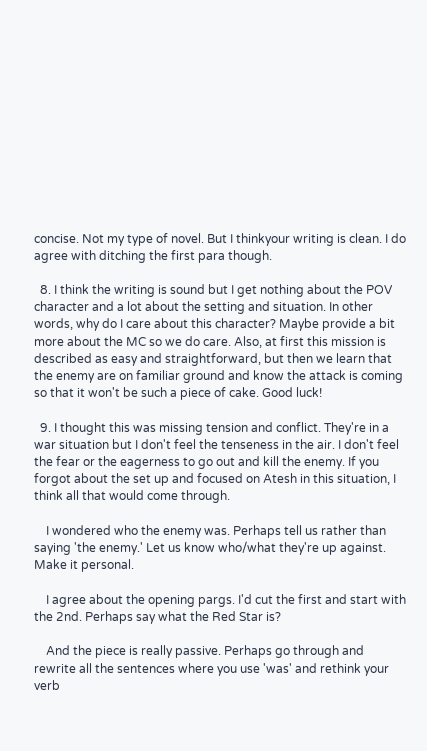concise. Not my type of novel. But I thinkyour writing is clean. I do agree with ditching the first para though.

  8. I think the writing is sound but I get nothing about the POV character and a lot about the setting and situation. In other words, why do I care about this character? Maybe provide a bit more about the MC so we do care. Also, at first this mission is described as easy and straightforward, but then we learn that the enemy are on familiar ground and know the attack is coming so that it won't be such a piece of cake. Good luck!

  9. I thought this was missing tension and conflict. They're in a war situation but I don't feel the tenseness in the air. I don't feel the fear or the eagerness to go out and kill the enemy. If you forgot about the set up and focused on Atesh in this situation, I think all that would come through.

    I wondered who the enemy was. Perhaps tell us rather than saying 'the enemy.' Let us know who/what they're up against. Make it personal.

    I agree about the opening pargs. I'd cut the first and start with the 2nd. Perhaps say what the Red Star is?

    And the piece is really passive. Perhaps go through and rewrite all the sentences where you use 'was' and rethink your verb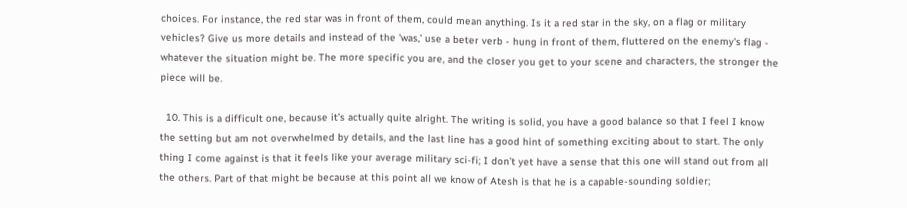choices. For instance, the red star was in front of them, could mean anything. Is it a red star in the sky, on a flag or military vehicles? Give us more details and instead of the 'was,' use a beter verb - hung in front of them, fluttered on the enemy's flag - whatever the situation might be. The more specific you are, and the closer you get to your scene and characters, the stronger the piece will be.

  10. This is a difficult one, because it’s actually quite alright. The writing is solid, you have a good balance so that I feel I know the setting but am not overwhelmed by details, and the last line has a good hint of something exciting about to start. The only thing I come against is that it feels like your average military sci-fi; I don’t yet have a sense that this one will stand out from all the others. Part of that might be because at this point all we know of Atesh is that he is a capable-sounding soldier;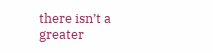there isn’t a greater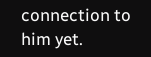connection to him yet.